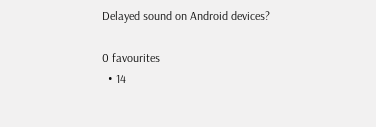Delayed sound on Android devices?

0 favourites
  • 14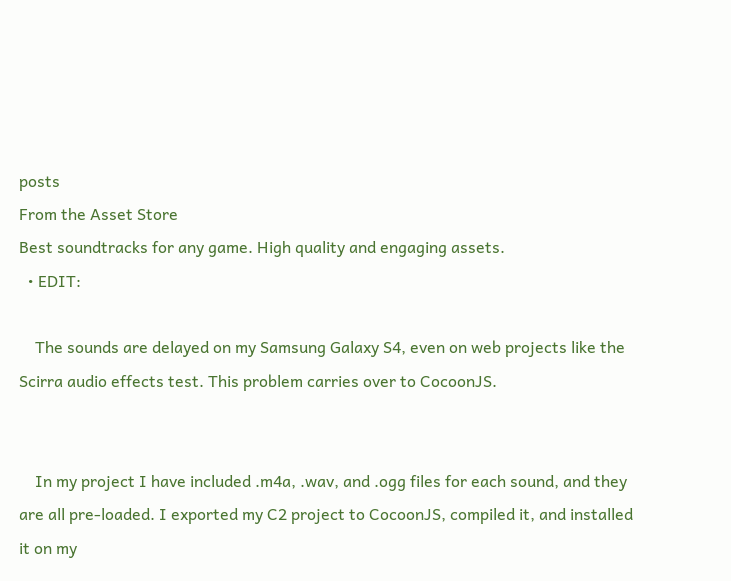posts
From the Asset Store
Best soundtracks for any game. High quality and engaging assets.
  • EDIT:

    The sounds are delayed on my Samsung Galaxy S4, even on web projects like the Scirra audio effects test. This problem carries over to CocoonJS.


    In my project I have included .m4a, .wav, and .ogg files for each sound, and they are all pre-loaded. I exported my C2 project to CocoonJS, compiled it, and installed it on my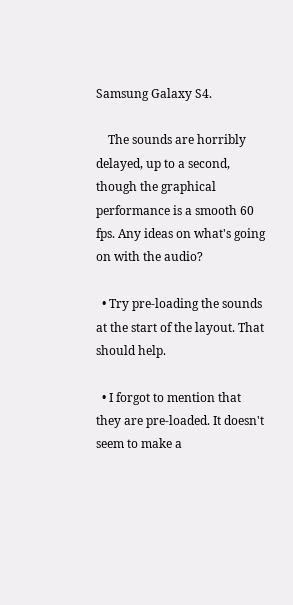Samsung Galaxy S4.

    The sounds are horribly delayed, up to a second, though the graphical performance is a smooth 60 fps. Any ideas on what's going on with the audio?

  • Try pre-loading the sounds at the start of the layout. That should help.

  • I forgot to mention that they are pre-loaded. It doesn't seem to make a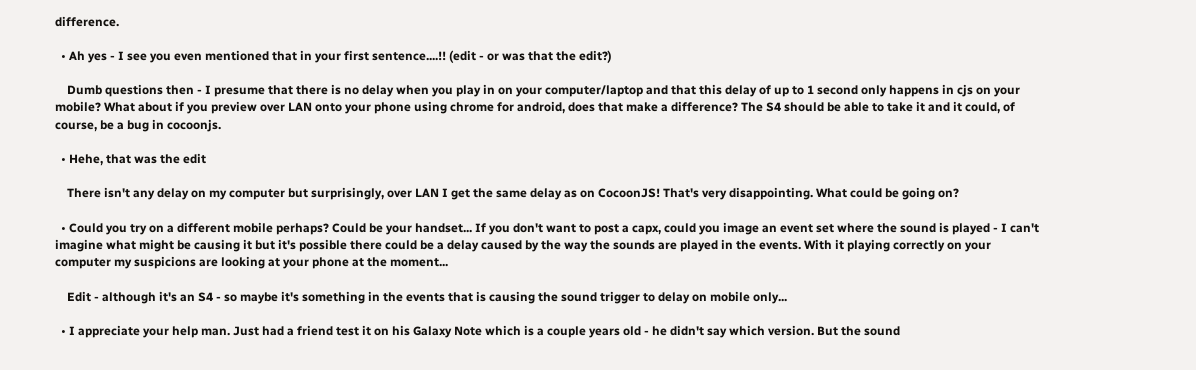difference.

  • Ah yes - I see you even mentioned that in your first sentence....!! (edit - or was that the edit?)

    Dumb questions then - I presume that there is no delay when you play in on your computer/laptop and that this delay of up to 1 second only happens in cjs on your mobile? What about if you preview over LAN onto your phone using chrome for android, does that make a difference? The S4 should be able to take it and it could, of course, be a bug in cocoonjs.

  • Hehe, that was the edit

    There isn't any delay on my computer but surprisingly, over LAN I get the same delay as on CocoonJS! That's very disappointing. What could be going on?

  • Could you try on a different mobile perhaps? Could be your handset... If you don't want to post a capx, could you image an event set where the sound is played - I can't imagine what might be causing it but it's possible there could be a delay caused by the way the sounds are played in the events. With it playing correctly on your computer my suspicions are looking at your phone at the moment...

    Edit - although it's an S4 - so maybe it's something in the events that is causing the sound trigger to delay on mobile only...

  • I appreciate your help man. Just had a friend test it on his Galaxy Note which is a couple years old - he didn't say which version. But the sound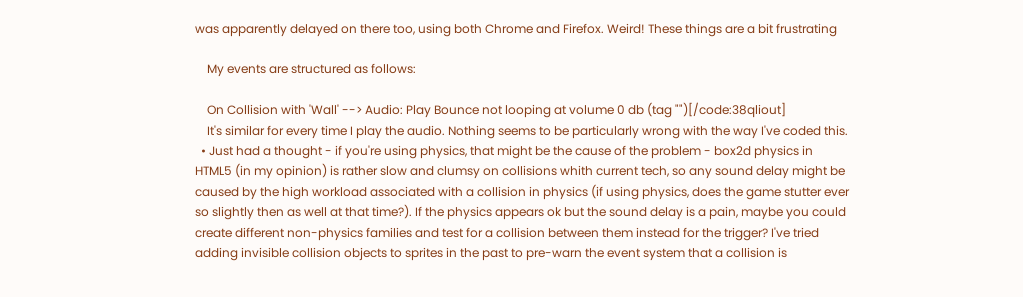was apparently delayed on there too, using both Chrome and Firefox. Weird! These things are a bit frustrating

    My events are structured as follows:

    On Collision with 'Wall' --> Audio: Play Bounce not looping at volume 0 db (tag "")[/code:38qliout]
    It's similar for every time I play the audio. Nothing seems to be particularly wrong with the way I've coded this.
  • Just had a thought - if you're using physics, that might be the cause of the problem - box2d physics in HTML5 (in my opinion) is rather slow and clumsy on collisions whith current tech, so any sound delay might be caused by the high workload associated with a collision in physics (if using physics, does the game stutter ever so slightly then as well at that time?). If the physics appears ok but the sound delay is a pain, maybe you could create different non-physics families and test for a collision between them instead for the trigger? I've tried adding invisible collision objects to sprites in the past to pre-warn the event system that a collision is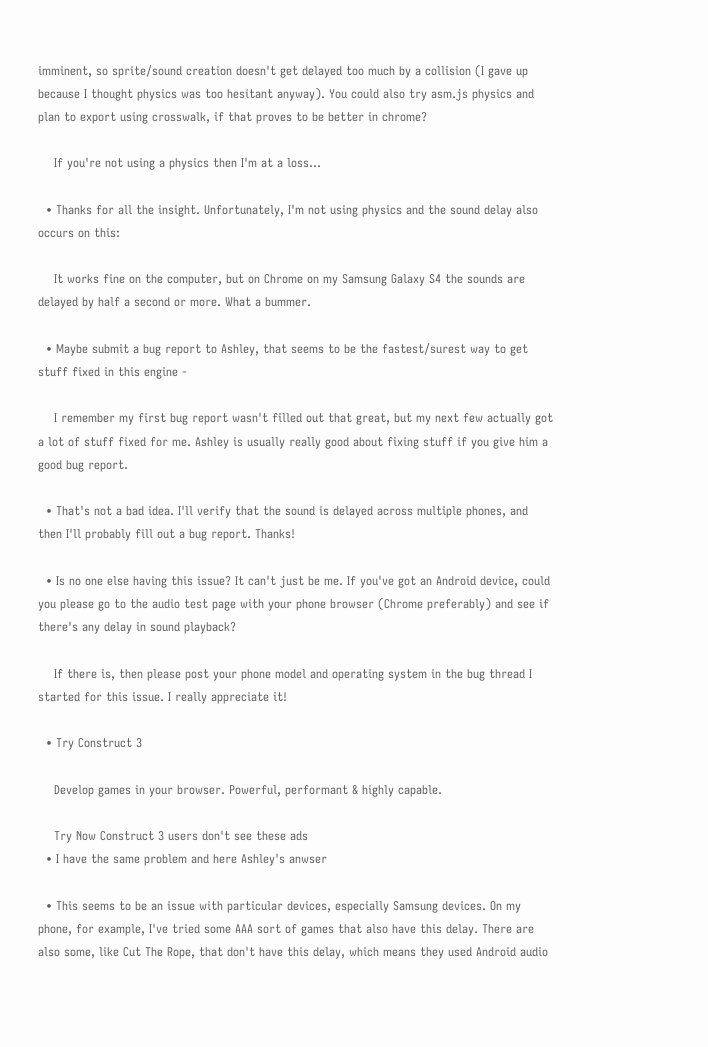imminent, so sprite/sound creation doesn't get delayed too much by a collision (I gave up because I thought physics was too hesitant anyway). You could also try asm.js physics and plan to export using crosswalk, if that proves to be better in chrome?

    If you're not using a physics then I'm at a loss...

  • Thanks for all the insight. Unfortunately, I'm not using physics and the sound delay also occurs on this:

    It works fine on the computer, but on Chrome on my Samsung Galaxy S4 the sounds are delayed by half a second or more. What a bummer.

  • Maybe submit a bug report to Ashley, that seems to be the fastest/surest way to get stuff fixed in this engine -

    I remember my first bug report wasn't filled out that great, but my next few actually got a lot of stuff fixed for me. Ashley is usually really good about fixing stuff if you give him a good bug report.

  • That's not a bad idea. I'll verify that the sound is delayed across multiple phones, and then I'll probably fill out a bug report. Thanks!

  • Is no one else having this issue? It can't just be me. If you've got an Android device, could you please go to the audio test page with your phone browser (Chrome preferably) and see if there's any delay in sound playback?

    If there is, then please post your phone model and operating system in the bug thread I started for this issue. I really appreciate it!

  • Try Construct 3

    Develop games in your browser. Powerful, performant & highly capable.

    Try Now Construct 3 users don't see these ads
  • I have the same problem and here Ashley's anwser

  • This seems to be an issue with particular devices, especially Samsung devices. On my phone, for example, I've tried some AAA sort of games that also have this delay. There are also some, like Cut The Rope, that don't have this delay, which means they used Android audio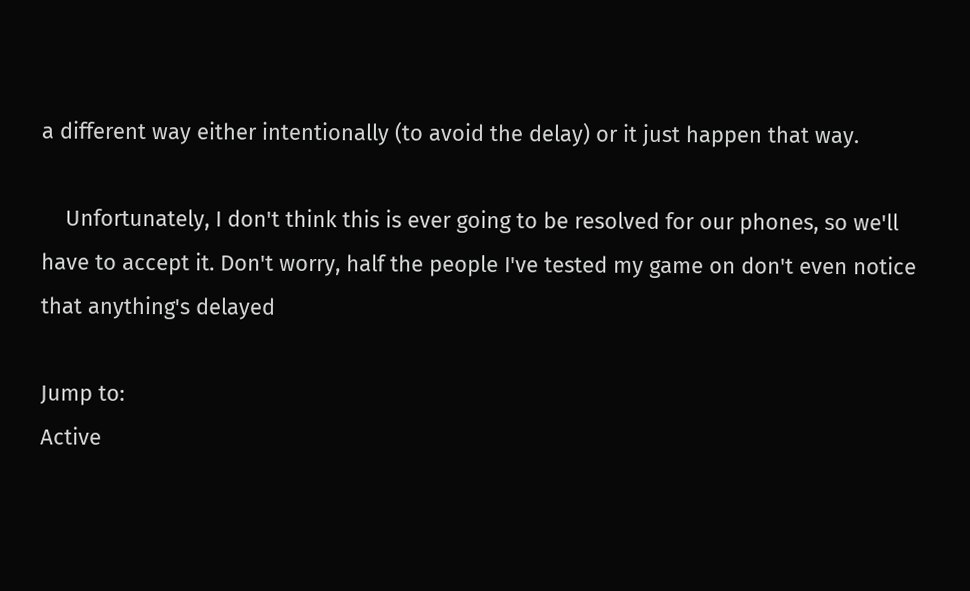a different way either intentionally (to avoid the delay) or it just happen that way.

    Unfortunately, I don't think this is ever going to be resolved for our phones, so we'll have to accept it. Don't worry, half the people I've tested my game on don't even notice that anything's delayed

Jump to:
Active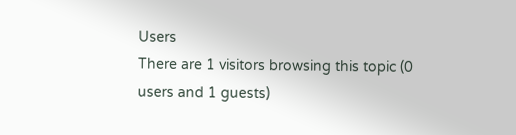Users
There are 1 visitors browsing this topic (0 users and 1 guests)